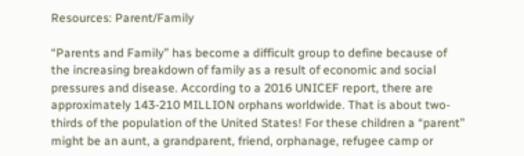Resources: Parent/Family

“Parents and Family” has become a difficult group to define because of the increasing breakdown of family as a result of economic and social pressures and disease. According to a 2016 UNICEF report, there are approximately 143-210 MILLION orphans worldwide. That is about two-thirds of the population of the United States! For these children a “parent” might be an aunt, a grandparent, friend, orphanage, refugee camp or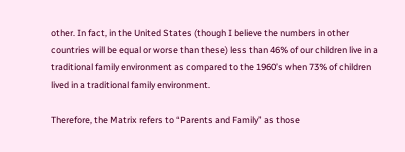other. In fact, in the United States (though I believe the numbers in other countries will be equal or worse than these) less than 46% of our children live in a traditional family environment as compared to the 1960’s when 73% of children lived in a traditional family environment.

Therefore, the Matrix refers to “Parents and Family” as those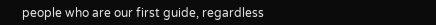people who are our first guide, regardless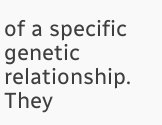of a specific genetic relationship. They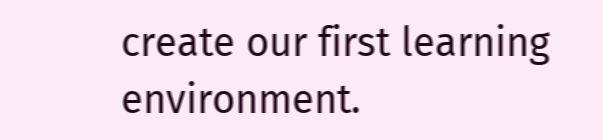create our first learning environment.